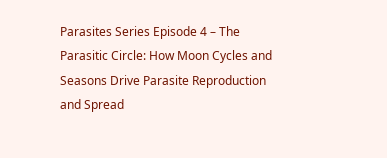Parasites Series Episode 4 – The Parasitic Circle: How Moon Cycles and Seasons Drive Parasite Reproduction and Spread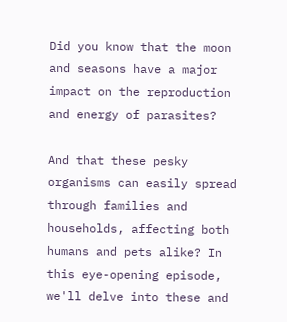Did you know that the moon and seasons have a major impact on the reproduction and energy of parasites?

And that these pesky organisms can easily spread through families and households, affecting both humans and pets alike? In this eye-opening episode, we'll delve into these and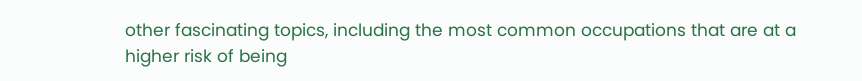other fascinating topics, including the most common occupations that are at a higher risk of being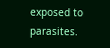exposed to parasites.